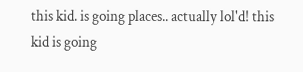this kid. is going places.. actually lol'd! this kid is going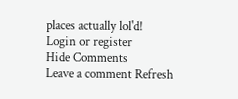places actually lol'd!
Login or register
Hide Comments
Leave a comment Refresh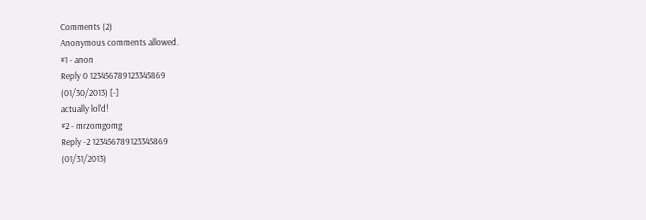Comments (2)
Anonymous comments allowed.
#1 - anon
Reply 0 123456789123345869
(01/30/2013) [-]
actually lol'd!
#2 - mrzomgomg
Reply -2 123456789123345869
(01/31/2013)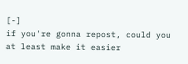[-]
if you're gonna repost, could you at least make it easier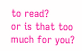to read?
or is that too much for you?